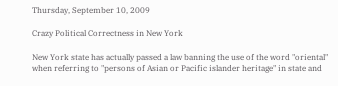Thursday, September 10, 2009

Crazy Political Correctness in New York

New York state has actually passed a law banning the use of the word "oriental" when referring to "persons of Asian or Pacific islander heritage" in state and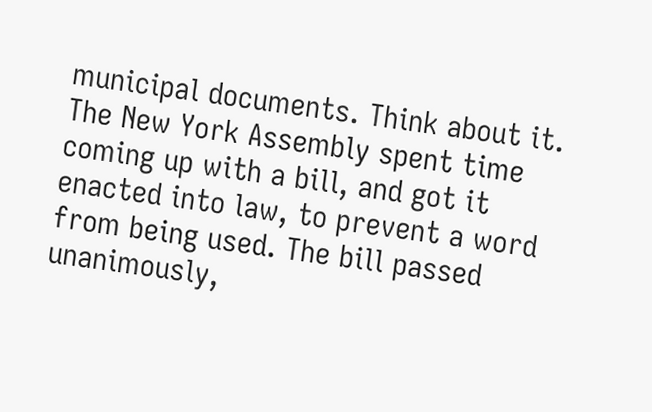municipal documents. Think about it. The New York Assembly spent time coming up with a bill, and got it enacted into law, to prevent a word from being used. The bill passed unanimously,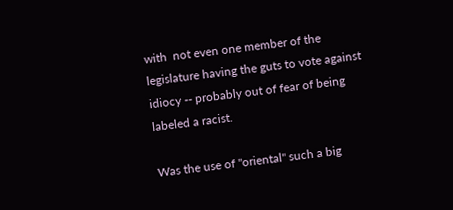with  not even one member of the legislature having the guts to vote against idiocy -- probably out of fear of being labeled a racist.

Was the use of "oriental" such a big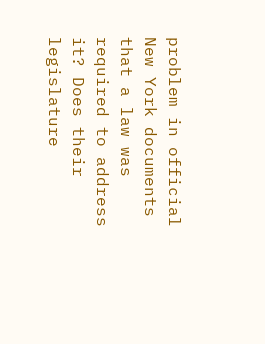problem in official New York documents that a law was required to address it? Does their legislature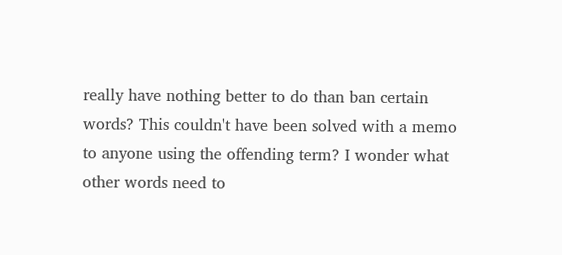really have nothing better to do than ban certain words? This couldn't have been solved with a memo to anyone using the offending term? I wonder what other words need to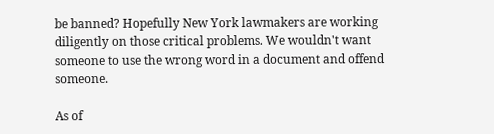be banned? Hopefully New York lawmakers are working diligently on those critical problems. We wouldn't want someone to use the wrong word in a document and offend someone.

As of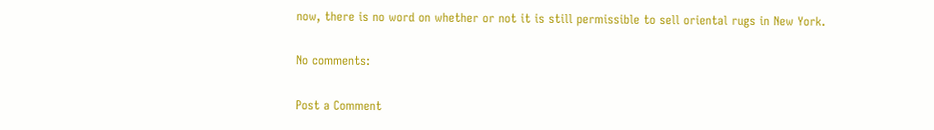now, there is no word on whether or not it is still permissible to sell oriental rugs in New York.

No comments:

Post a Comment